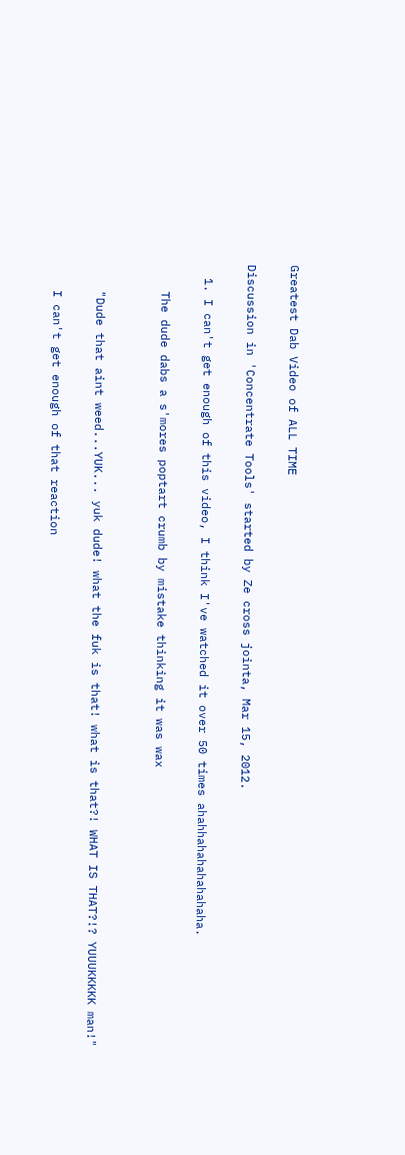Greatest Dab Video of ALL TIME

Discussion in 'Concentrate Tools' started by Ze cross jointa, Mar 15, 2012.

  1. I can't get enough of this video, I think I've watched it over 50 times ahahhahahahahahaha.

    The dude dabs a s'mores poptart crumb by mistake thinking it was wax


    "Dude that aint weed...YUK... yuk dude! what the fuk is that! what is that?! WHAT IS THAT?!? YUUUKKKKK man!"

    I can't get enough of that reaction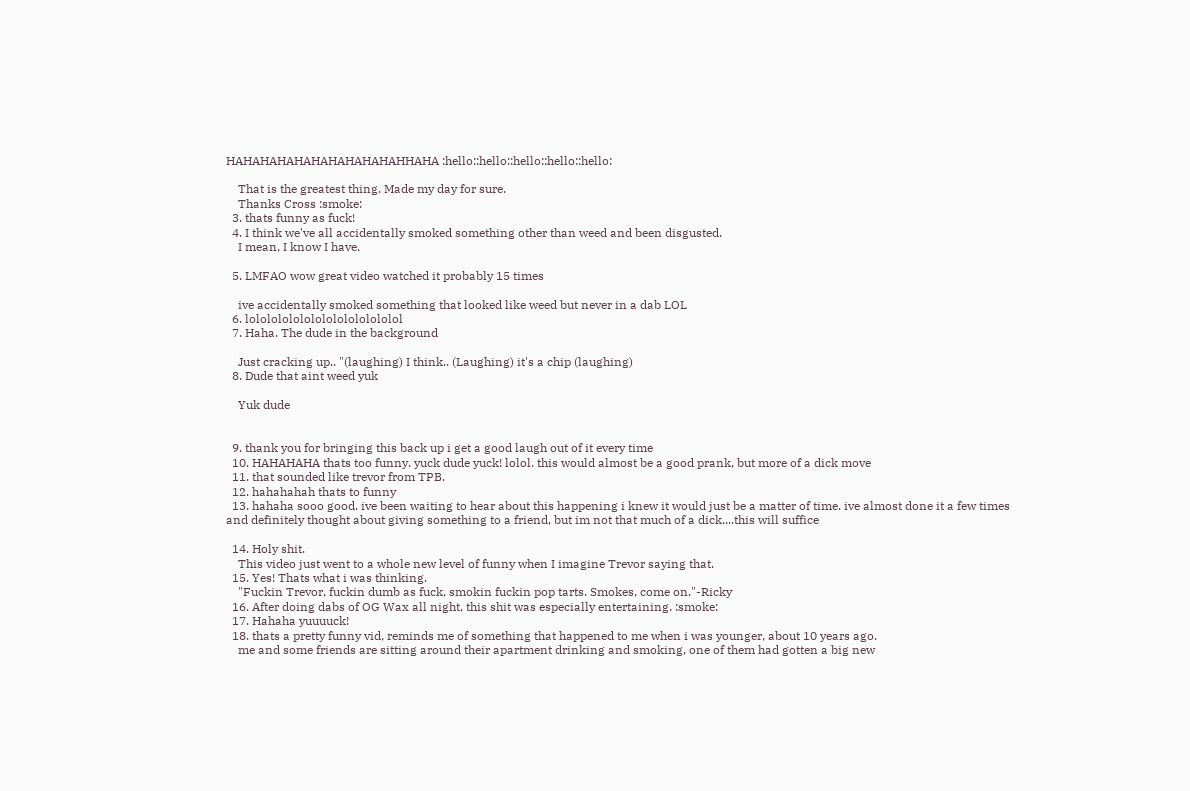HAHAHAHAHAHAHAHAHAHAHHAHA :hello::hello::hello::hello::hello:

    That is the greatest thing. Made my day for sure.
    Thanks Cross :smoke:
  3. thats funny as fuck!
  4. I think we've all accidentally smoked something other than weed and been disgusted.
    I mean, I know I have.

  5. LMFAO wow great video watched it probably 15 times

    ive accidentally smoked something that looked like weed but never in a dab LOL
  6. lolololololololololololololol
  7. Haha. The dude in the background

    Just cracking up.. "(laughing) I think.. (Laughing) it's a chip (laughing)
  8. Dude that aint weed yuk

    Yuk dude


  9. thank you for bringing this back up i get a good laugh out of it every time
  10. HAHAHAHA thats too funny. yuck dude yuck! lolol. this would almost be a good prank, but more of a dick move
  11. that sounded like trevor from TPB.
  12. hahahahah thats to funny
  13. hahaha sooo good. ive been waiting to hear about this happening i knew it would just be a matter of time. ive almost done it a few times and definitely thought about giving something to a friend, but im not that much of a dick....this will suffice

  14. Holy shit.
    This video just went to a whole new level of funny when I imagine Trevor saying that.
  15. Yes! Thats what i was thinking.
    "Fuckin Trevor, fuckin dumb as fuck, smokin fuckin pop tarts. Smokes, come on."-Ricky
  16. After doing dabs of OG Wax all night, this shit was especially entertaining. :smoke:
  17. Hahaha yuuuuck!
  18. thats a pretty funny vid, reminds me of something that happened to me when i was younger, about 10 years ago.
    me and some friends are sitting around their apartment drinking and smoking, one of them had gotten a big new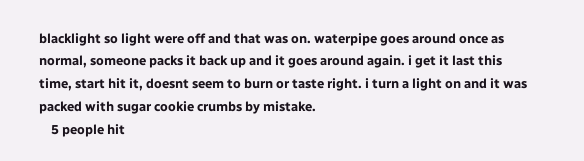blacklight so light were off and that was on. waterpipe goes around once as normal, someone packs it back up and it goes around again. i get it last this time, start hit it, doesnt seem to burn or taste right. i turn a light on and it was packed with sugar cookie crumbs by mistake.
    5 people hit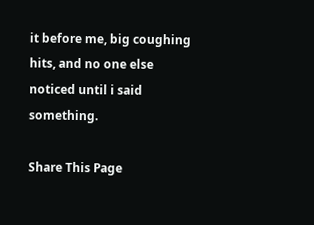it before me, big coughing hits, and no one else noticed until i said something.

Share This Page